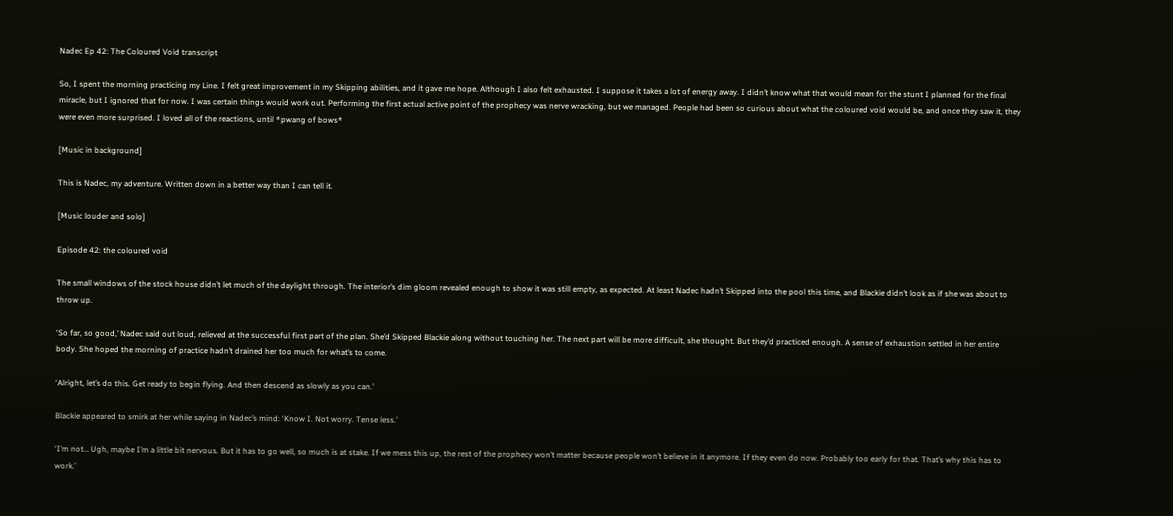Nadec Ep 42: The Coloured Void transcript

So, I spent the morning practicing my Line. I felt great improvement in my Skipping abilities, and it gave me hope. Although I also felt exhausted. I suppose it takes a lot of energy away. I didn’t know what that would mean for the stunt I planned for the final miracle, but I ignored that for now. I was certain things would work out. Performing the first actual active point of the prophecy was nerve wracking, but we managed. People had been so curious about what the coloured void would be, and once they saw it, they were even more surprised. I loved all of the reactions, until *pwang of bows*

[Music in background]

This is Nadec, my adventure. Written down in a better way than I can tell it.

[Music louder and solo]

Episode 42: the coloured void

The small windows of the stock house didn’t let much of the daylight through. The interior’s dim gloom revealed enough to show it was still empty, as expected. At least Nadec hadn’t Skipped into the pool this time, and Blackie didn’t look as if she was about to throw up.

‘So far, so good,’ Nadec said out loud, relieved at the successful first part of the plan. She’d Skipped Blackie along without touching her. The next part will be more difficult, she thought. But they’d practiced enough. A sense of exhaustion settled in her entire body. She hoped the morning of practice hadn’t drained her too much for what’s to come.

‘Alright, let’s do this. Get ready to begin flying. And then descend as slowly as you can.’

Blackie appeared to smirk at her while saying in Nadec’s mind: ‘Know I. Not worry. Tense less.’

‘I’m not… Ugh, maybe I’m a little bit nervous. But it has to go well, so much is at stake. If we mess this up, the rest of the prophecy won’t matter because people won’t believe in it anymore. If they even do now. Probably too early for that. That’s why this has to work.’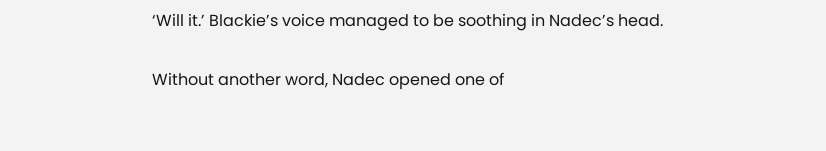‘Will it.’ Blackie’s voice managed to be soothing in Nadec’s head.

Without another word, Nadec opened one of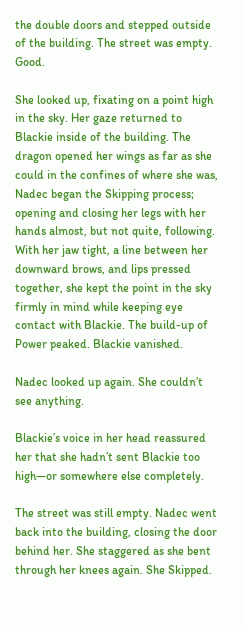the double doors and stepped outside of the building. The street was empty. Good.

She looked up, fixating on a point high in the sky. Her gaze returned to Blackie inside of the building. The dragon opened her wings as far as she could in the confines of where she was, Nadec began the Skipping process; opening and closing her legs with her hands almost, but not quite, following. With her jaw tight, a line between her downward brows, and lips pressed together, she kept the point in the sky firmly in mind while keeping eye contact with Blackie. The build-up of Power peaked. Blackie vanished.

Nadec looked up again. She couldn’t see anything.

Blackie’s voice in her head reassured her that she hadn’t sent Blackie too high—or somewhere else completely.

The street was still empty. Nadec went back into the building, closing the door behind her. She staggered as she bent through her knees again. She Skipped.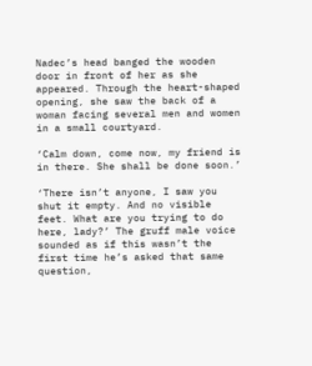Nadec’s head banged the wooden door in front of her as she appeared. Through the heart-shaped opening, she saw the back of a woman facing several men and women in a small courtyard.

‘Calm down, come now, my friend is in there. She shall be done soon.’

‘There isn’t anyone, I saw you shut it empty. And no visible feet. What are you trying to do here, lady?’ The gruff male voice sounded as if this wasn’t the first time he’s asked that same question,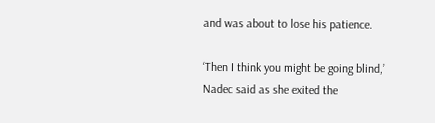and was about to lose his patience.

‘Then I think you might be going blind,’ Nadec said as she exited the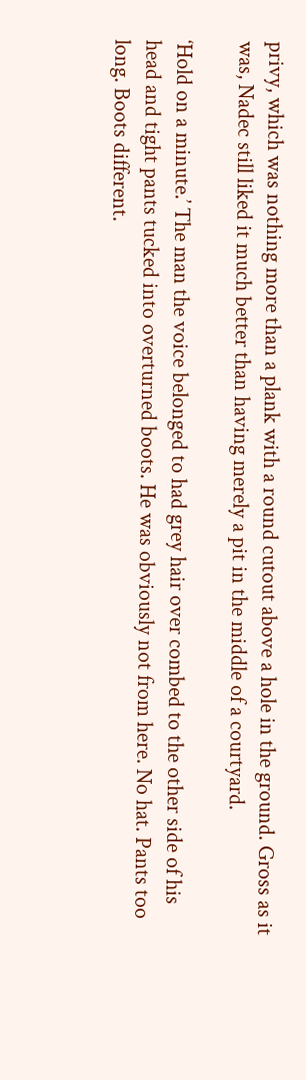privy, which was nothing more than a plank with a round cutout above a hole in the ground. Gross as it was, Nadec still liked it much better than having merely a pit in the middle of a courtyard.

‘Hold on a minute.’ The man the voice belonged to had grey hair over combed to the other side of his head and tight pants tucked into overturned boots. He was obviously not from here. No hat. Pants too long. Boots different.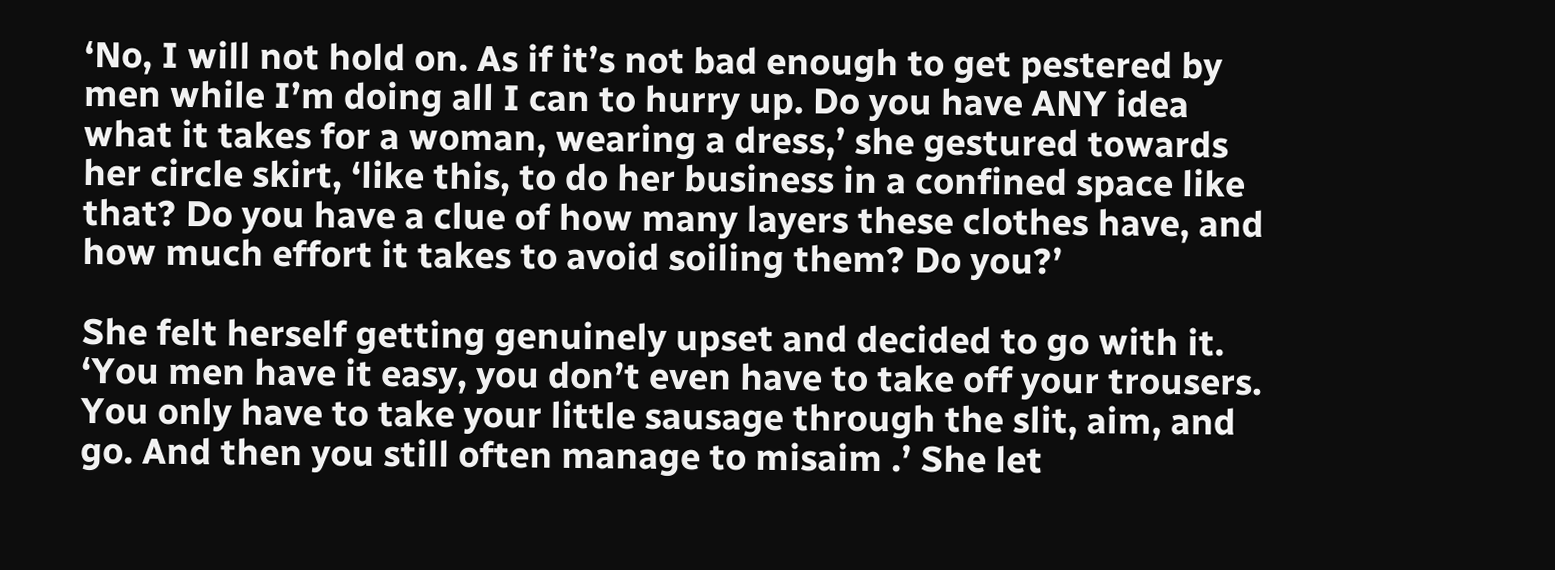‘No, I will not hold on. As if it’s not bad enough to get pestered by men while I’m doing all I can to hurry up. Do you have ANY idea what it takes for a woman, wearing a dress,’ she gestured towards her circle skirt, ‘like this, to do her business in a confined space like that? Do you have a clue of how many layers these clothes have, and how much effort it takes to avoid soiling them? Do you?’

She felt herself getting genuinely upset and decided to go with it. ‘You men have it easy, you don’t even have to take off your trousers. You only have to take your little sausage through the slit, aim, and go. And then you still often manage to misaim .’ She let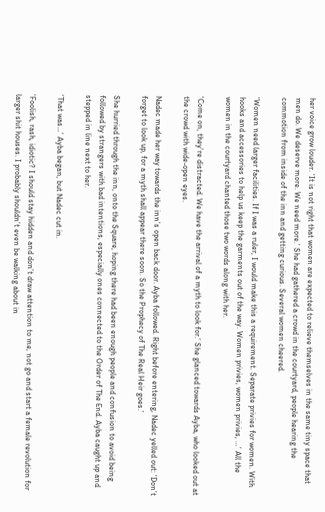her voice grow louder. ‘It is not right that women are expected to relieve themselves in the same tiny space that men do. We deserve more. We need more.’ She had gathered a crowd in the courtyard, people hearing the commotion from inside of the inn and getting curious. Several women cheered.

‘Women need larger facilities. If I was a ruler, I would make this a requirement. Separate privies for women. With hooks and accessories to help us keep the garments out of the way. Women privies, women privies, …’ All the women in the courtyard chanted those two words along with her.

‘Come on, they’re distracted. We have the arrival of a myth to look for.’ She glanced towards Ayba, who looked out at the crowd with wide-open eyes.

Nadec made her way towards the inn’s open back door. Ayba followed. Right before entering, Nadec yelled out: ‘Don’t forget to look up, for a myth shall appear there soon. So the Prophecy of The Real Heir goes.’

She hurried through the inn, onto the Square, hoping there had been enough people and confusion to avoid being followed by strangers with bad intentions, especially ones connected to the Order of The End. Ayba caught up and stepped in line next to her.

‘That was…’ Ayba began, but Nadec cut in.

‘Foolish, rash, idiotic? I should stay hidden and don’t draw attention to me, not go and start a female revolution for larger shit houses. I probably shouldn’t even be walking about in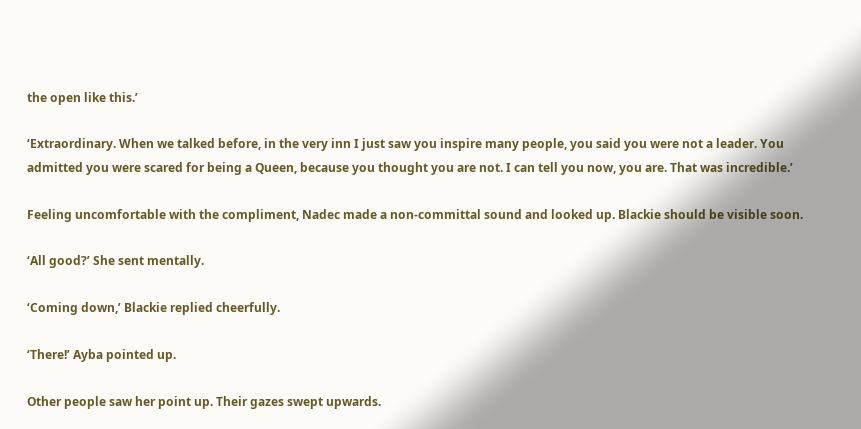the open like this.’

‘Extraordinary. When we talked before, in the very inn I just saw you inspire many people, you said you were not a leader. You admitted you were scared for being a Queen, because you thought you are not. I can tell you now, you are. That was incredible.’

Feeling uncomfortable with the compliment, Nadec made a non-committal sound and looked up. Blackie should be visible soon.

‘All good?’ She sent mentally.

‘Coming down,’ Blackie replied cheerfully.

‘There!’ Ayba pointed up.

Other people saw her point up. Their gazes swept upwards.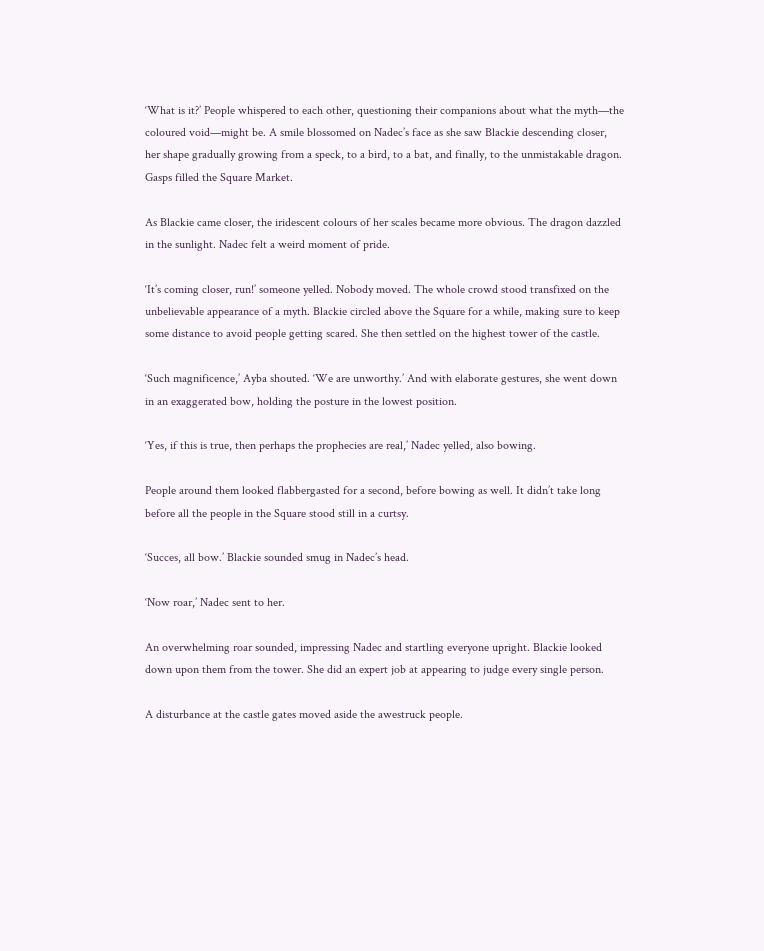‘What is it?’ People whispered to each other, questioning their companions about what the myth—the coloured void—might be. A smile blossomed on Nadec’s face as she saw Blackie descending closer, her shape gradually growing from a speck, to a bird, to a bat, and finally, to the unmistakable dragon. Gasps filled the Square Market.

As Blackie came closer, the iridescent colours of her scales became more obvious. The dragon dazzled in the sunlight. Nadec felt a weird moment of pride.

‘It’s coming closer, run!’ someone yelled. Nobody moved. The whole crowd stood transfixed on the unbelievable appearance of a myth. Blackie circled above the Square for a while, making sure to keep some distance to avoid people getting scared. She then settled on the highest tower of the castle.

‘Such magnificence,’ Ayba shouted. ‘We are unworthy.’ And with elaborate gestures, she went down in an exaggerated bow, holding the posture in the lowest position.

‘Yes, if this is true, then perhaps the prophecies are real,’ Nadec yelled, also bowing.

People around them looked flabbergasted for a second, before bowing as well. It didn’t take long before all the people in the Square stood still in a curtsy.

‘Succes, all bow.’ Blackie sounded smug in Nadec’s head.

‘Now roar,’ Nadec sent to her.

An overwhelming roar sounded, impressing Nadec and startling everyone upright. Blackie looked down upon them from the tower. She did an expert job at appearing to judge every single person.

A disturbance at the castle gates moved aside the awestruck people.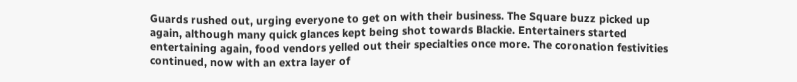Guards rushed out, urging everyone to get on with their business. The Square buzz picked up again, although many quick glances kept being shot towards Blackie. Entertainers started entertaining again, food vendors yelled out their specialties once more. The coronation festivities continued, now with an extra layer of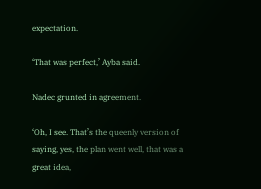expectation.

‘That was perfect,’ Ayba said.

Nadec grunted in agreement.

‘Oh, I see. That’s the queenly version of saying, yes, the plan went well, that was a great idea,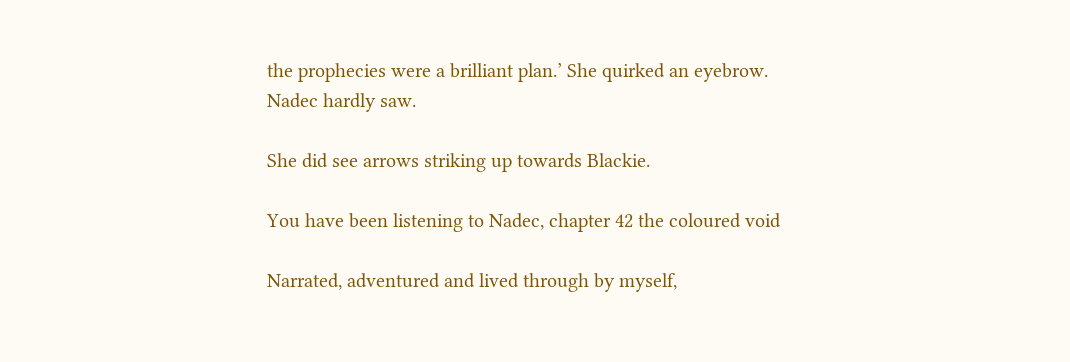the prophecies were a brilliant plan.’ She quirked an eyebrow. Nadec hardly saw.

She did see arrows striking up towards Blackie.

You have been listening to Nadec, chapter 42 the coloured void

Narrated, adventured and lived through by myself,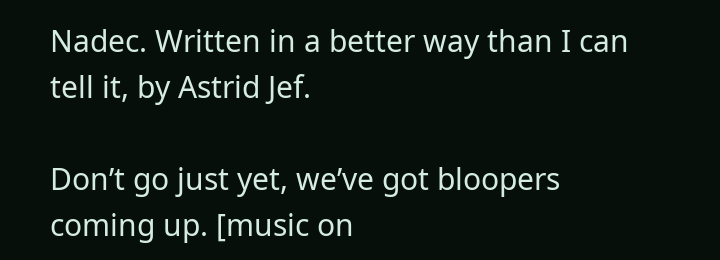Nadec. Written in a better way than I can tell it, by Astrid Jef.

Don’t go just yet, we’ve got bloopers coming up. [music on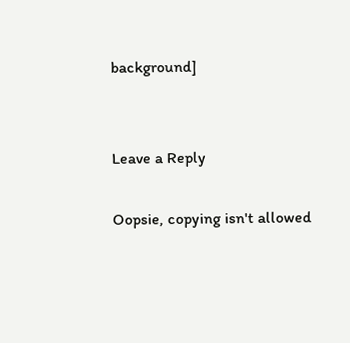background]


Leave a Reply

Oopsie, copying isn't allowed